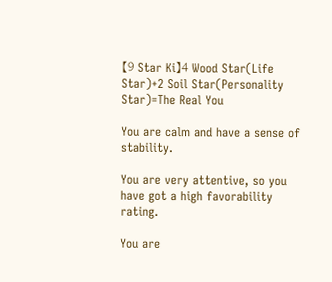【9 Star Ki】4 Wood Star(Life Star)+2 Soil Star(Personality Star)=The Real You

You are calm and have a sense of stability.

You are very attentive, so you have got a high favorability rating.

You are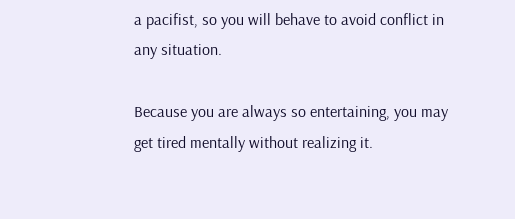a pacifist, so you will behave to avoid conflict in any situation.

Because you are always so entertaining, you may get tired mentally without realizing it.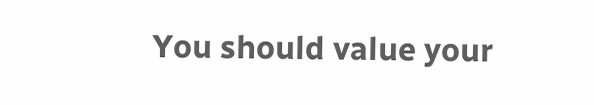You should value your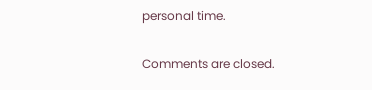personal time.

Comments are closed.